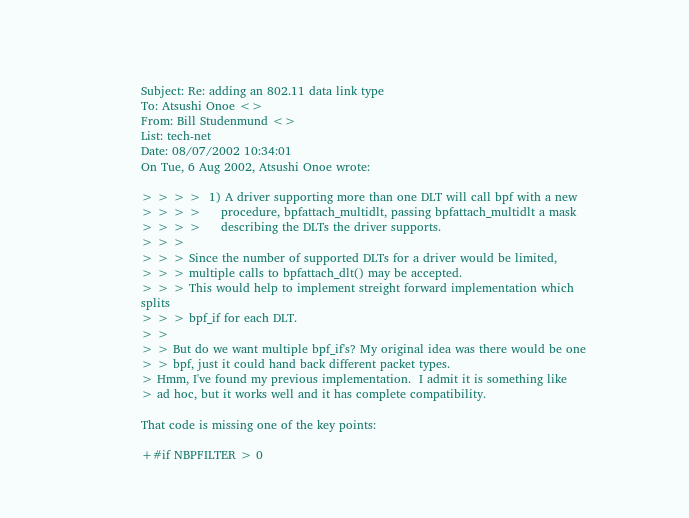Subject: Re: adding an 802.11 data link type
To: Atsushi Onoe <>
From: Bill Studenmund <>
List: tech-net
Date: 08/07/2002 10:34:01
On Tue, 6 Aug 2002, Atsushi Onoe wrote:

> > > >  1) A driver supporting more than one DLT will call bpf with a new
> > > >     procedure, bpfattach_multidlt, passing bpfattach_multidlt a mask
> > > >     describing the DLTs the driver supports.
> > >
> > > Since the number of supported DLTs for a driver would be limited,
> > > multiple calls to bpfattach_dlt() may be accepted.
> > > This would help to implement streight forward implementation which splits
> > > bpf_if for each DLT.
> >
> > But do we want multiple bpf_if's? My original idea was there would be one
> > bpf, just it could hand back different packet types.
> Hmm, I've found my previous implementation.  I admit it is something like
> ad hoc, but it works well and it has complete compatibility.

That code is missing one of the key points:

+#if NBPFILTER > 0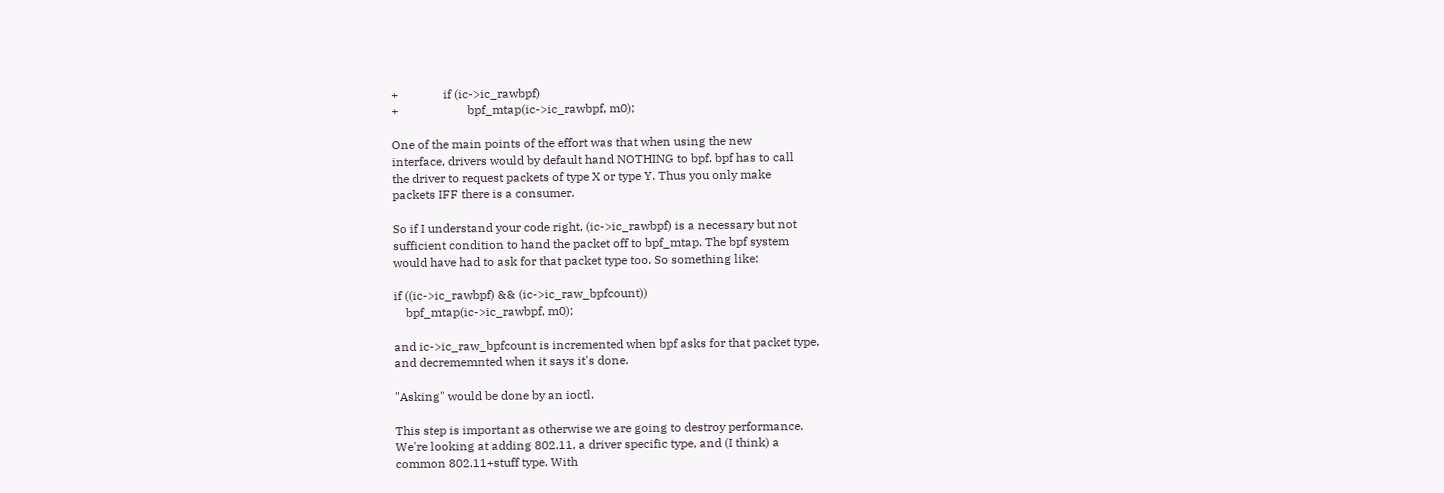+               if (ic->ic_rawbpf)
+                       bpf_mtap(ic->ic_rawbpf, m0);

One of the main points of the effort was that when using the new
interface, drivers would by default hand NOTHING to bpf. bpf has to call
the driver to request packets of type X or type Y. Thus you only make
packets IFF there is a consumer.

So if I understand your code right, (ic->ic_rawbpf) is a necessary but not
sufficient condition to hand the packet off to bpf_mtap. The bpf system
would have had to ask for that packet type too. So something like:

if ((ic->ic_rawbpf) && (ic->ic_raw_bpfcount))
    bpf_mtap(ic->ic_rawbpf, m0);

and ic->ic_raw_bpfcount is incremented when bpf asks for that packet type,
and decrememnted when it says it's done.

"Asking" would be done by an ioctl.

This step is important as otherwise we are going to destroy performance.
We're looking at adding 802.11, a driver specific type, and (I think) a
common 802.11+stuff type. With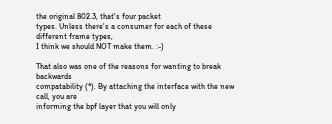the original 802.3, that's four packet
types. Unless there's a consumer for each of these different frame types,
I think we should NOT make them. :-)

That also was one of the reasons for wanting to break backwards
compatability (*). By attaching the interface with the new call, you are
informing the bpf layer that you will only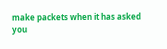make packets when it has asked
you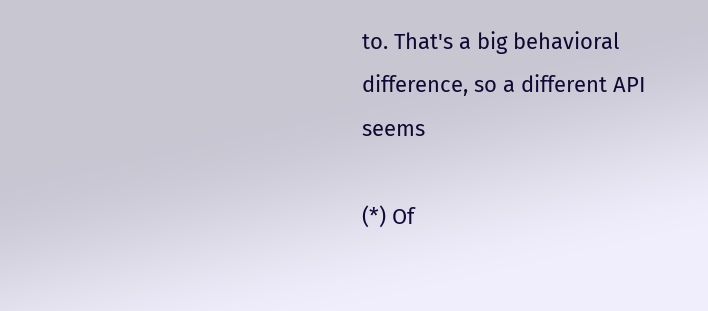to. That's a big behavioral difference, so a different API seems

(*) Of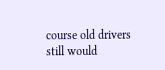course old drivers still would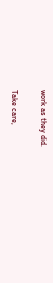work as they did.

Take care,